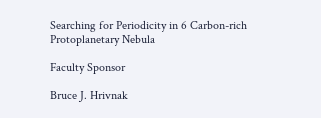Searching for Periodicity in 6 Carbon-rich Protoplanetary Nebula

Faculty Sponsor

Bruce J. Hrivnak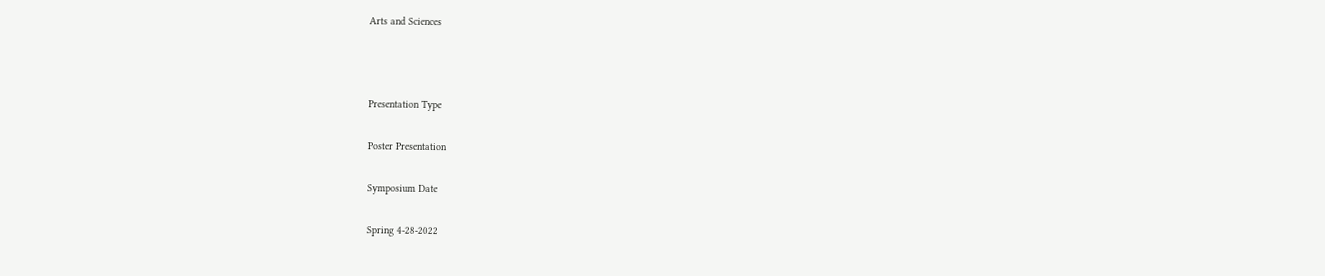Arts and Sciences



Presentation Type

Poster Presentation

Symposium Date

Spring 4-28-2022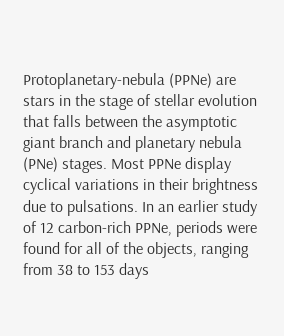Protoplanetary-nebula (PPNe) are stars in the stage of stellar evolution that falls between the asymptotic giant branch and planetary nebula (PNe) stages. Most PPNe display cyclical variations in their brightness due to pulsations. In an earlier study of 12 carbon-rich PPNe, periods were found for all of the objects, ranging from 38 to 153 days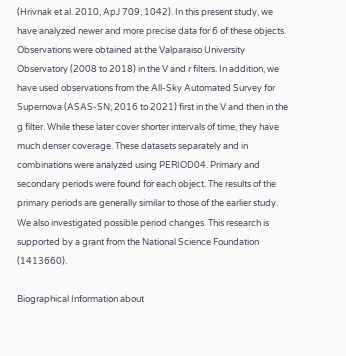(Hrivnak et al. 2010, ApJ 709, 1042). In this present study, we have analyzed newer and more precise data for 6 of these objects. Observations were obtained at the Valparaiso University Observatory (2008 to 2018) in the V and r filters. In addition, we have used observations from the All-Sky Automated Survey for Supernova (ASAS-SN; 2016 to 2021) first in the V and then in the g filter. While these later cover shorter intervals of time, they have much denser coverage. These datasets separately and in combinations were analyzed using PERIOD04. Primary and secondary periods were found for each object. The results of the primary periods are generally similar to those of the earlier study. We also investigated possible period changes. This research is supported by a grant from the National Science Foundation (1413660).

Biographical Information about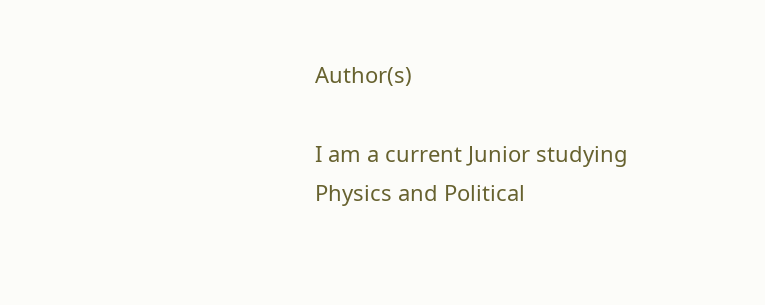Author(s)

I am a current Junior studying Physics and Political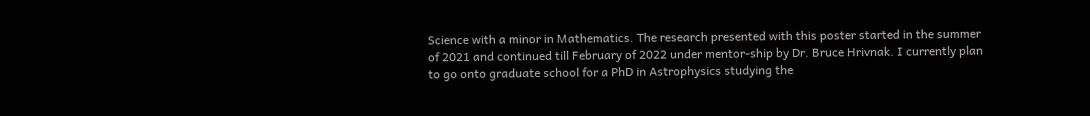Science with a minor in Mathematics. The research presented with this poster started in the summer of 2021 and continued till February of 2022 under mentor-ship by Dr. Bruce Hrivnak. I currently plan to go onto graduate school for a PhD in Astrophysics studying the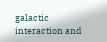galactic interaction and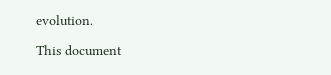evolution.

This document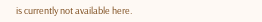is currently not available here.